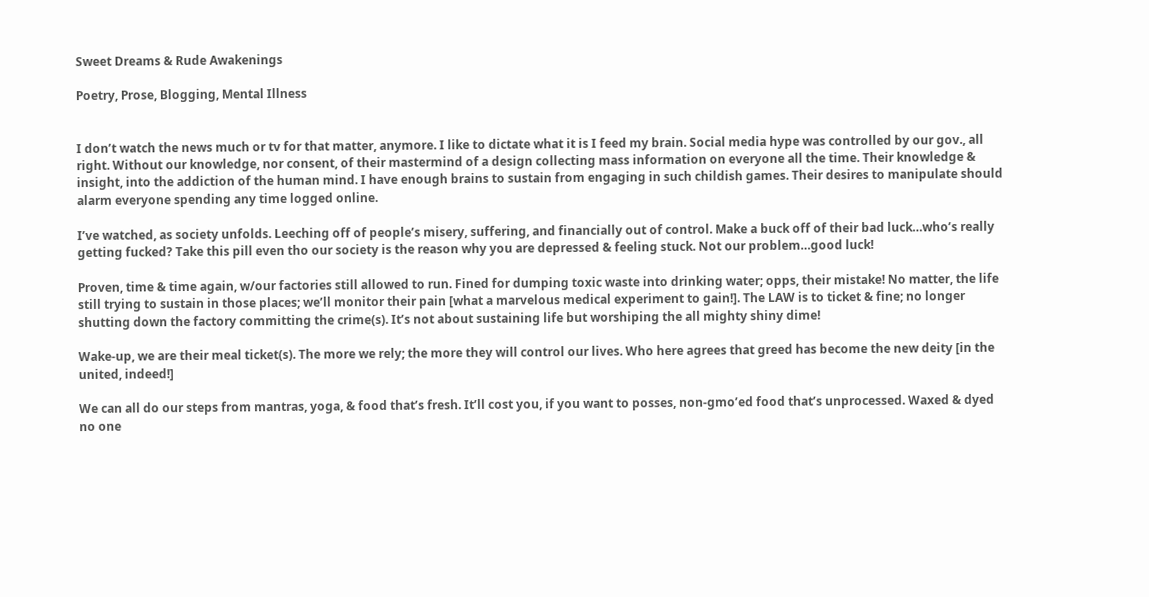Sweet Dreams & Rude Awakenings

Poetry, Prose, Blogging, Mental Illness


I don’t watch the news much or tv for that matter, anymore. I like to dictate what it is I feed my brain. Social media hype was controlled by our gov., all right. Without our knowledge, nor consent, of their mastermind of a design collecting mass information on everyone all the time. Their knowledge & insight, into the addiction of the human mind. I have enough brains to sustain from engaging in such childish games. Their desires to manipulate should alarm everyone spending any time logged online.

I’ve watched, as society unfolds. Leeching off of people’s misery, suffering, and financially out of control. Make a buck off of their bad luck…who’s really getting fucked? Take this pill even tho our society is the reason why you are depressed & feeling stuck. Not our problem…good luck!

Proven, time & time again, w/our factories still allowed to run. Fined for dumping toxic waste into drinking water; opps, their mistake! No matter, the life still trying to sustain in those places; we’ll monitor their pain [what a marvelous medical experiment to gain!]. The LAW is to ticket & fine; no longer shutting down the factory committing the crime(s). It’s not about sustaining life but worshiping the all mighty shiny dime!

Wake-up, we are their meal ticket(s). The more we rely; the more they will control our lives. Who here agrees that greed has become the new deity [in the united, indeed!]

We can all do our steps from mantras, yoga, & food that’s fresh. It’ll cost you, if you want to posses, non-gmo’ed food that’s unprocessed. Waxed & dyed no one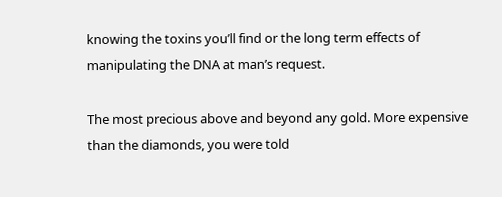knowing the toxins you’ll find or the long term effects of manipulating the DNA at man’s request.

The most precious above and beyond any gold. More expensive than the diamonds, you were told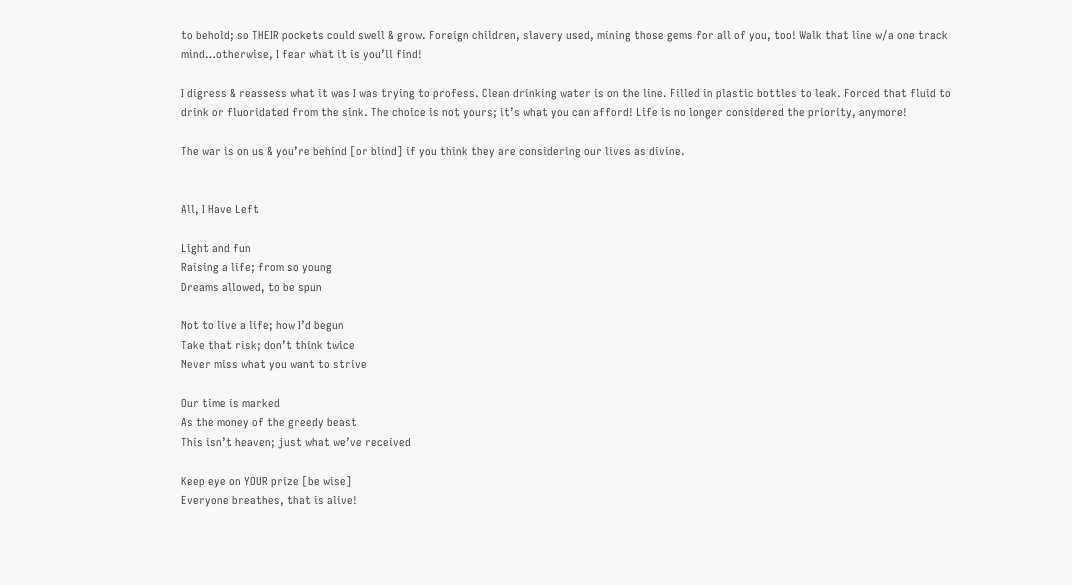to behold; so THEIR pockets could swell & grow. Foreign children, slavery used, mining those gems for all of you, too! Walk that line w/a one track mind…otherwise, I fear what it is you’ll find!

I digress & reassess what it was I was trying to profess. Clean drinking water is on the line. Filled in plastic bottles to leak. Forced that fluid to drink or fluoridated from the sink. The choice is not yours; it’s what you can afford! Life is no longer considered the priority, anymore!

The war is on us & you’re behind [or blind] if you think they are considering our lives as divine.


All, I Have Left

Light and fun
Raising a life; from so young
Dreams allowed, to be spun

Not to live a life; how I’d begun
Take that risk; don’t think twice
Never miss what you want to strive

Our time is marked
As the money of the greedy beast
This isn’t heaven; just what we’ve received

Keep eye on YOUR prize [be wise]
Everyone breathes, that is alive!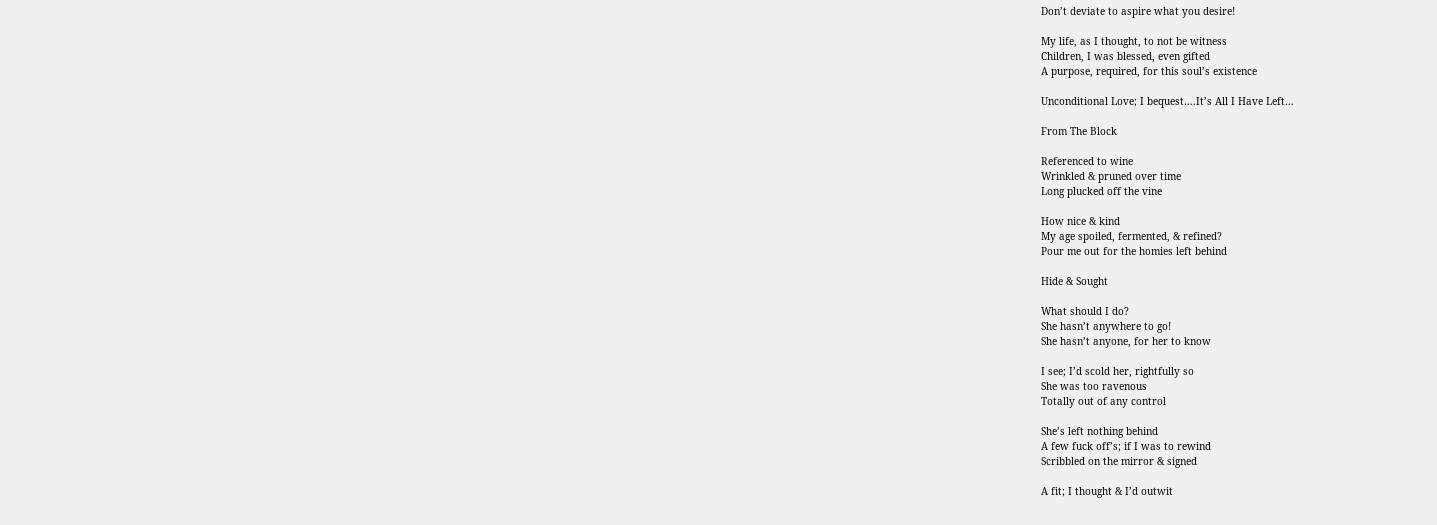Don’t deviate to aspire what you desire!

My life, as I thought, to not be witness
Children, I was blessed, even gifted
A purpose, required, for this soul’s existence

Unconditional Love; I bequest….It’s All I Have Left…

From The Block

Referenced to wine
Wrinkled & pruned over time
Long plucked off the vine

How nice & kind
My age spoiled, fermented, & refined?
Pour me out for the homies left behind

Hide & Sought

What should I do?
She hasn’t anywhere to go!
She hasn’t anyone, for her to know

I see; I’d scold her, rightfully so
She was too ravenous
Totally out of any control

She’s left nothing behind
A few fuck off’s; if I was to rewind
Scribbled on the mirror & signed

A fit; I thought & I’d outwit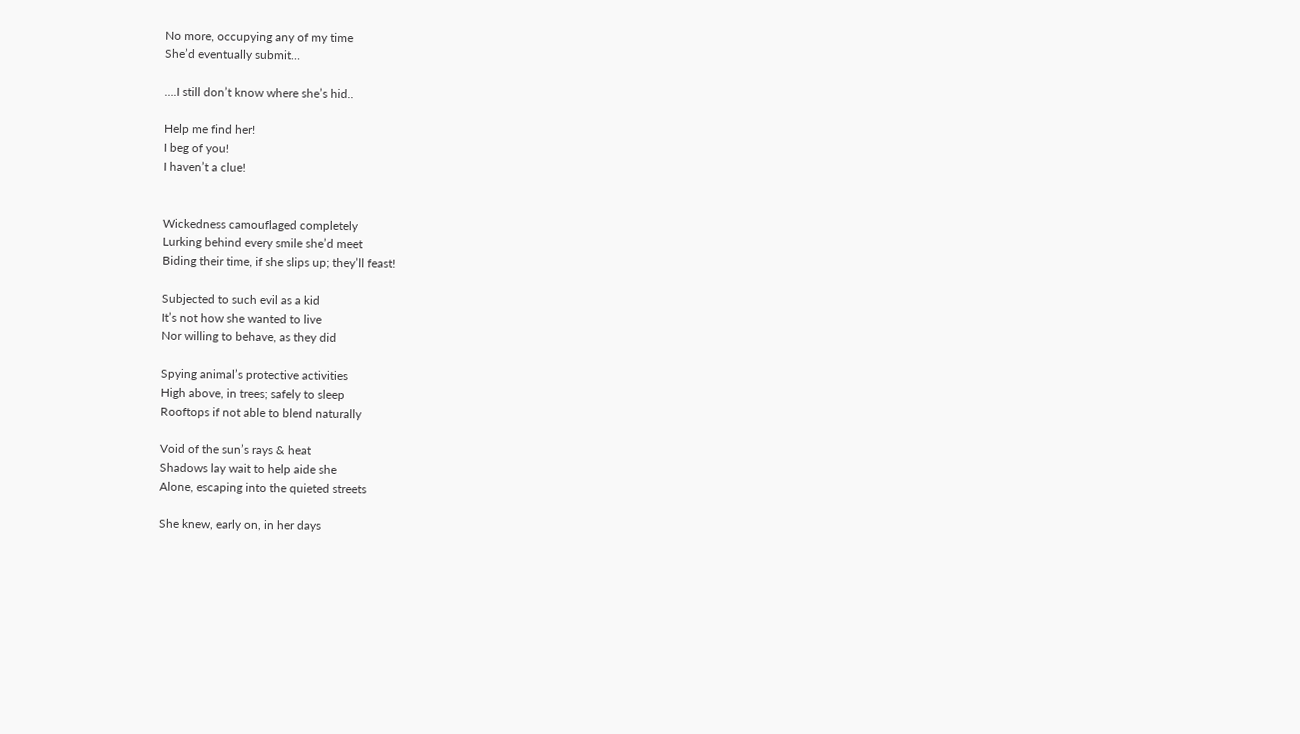No more, occupying any of my time
She’d eventually submit…

….I still don’t know where she’s hid..

Help me find her!
I beg of you!
I haven’t a clue!


Wickedness camouflaged completely
Lurking behind every smile she’d meet
Biding their time, if she slips up; they’ll feast!

Subjected to such evil as a kid
It’s not how she wanted to live
Nor willing to behave, as they did

Spying animal’s protective activities
High above, in trees; safely to sleep
Rooftops if not able to blend naturally

Void of the sun’s rays & heat
Shadows lay wait to help aide she
Alone, escaping into the quieted streets

She knew, early on, in her days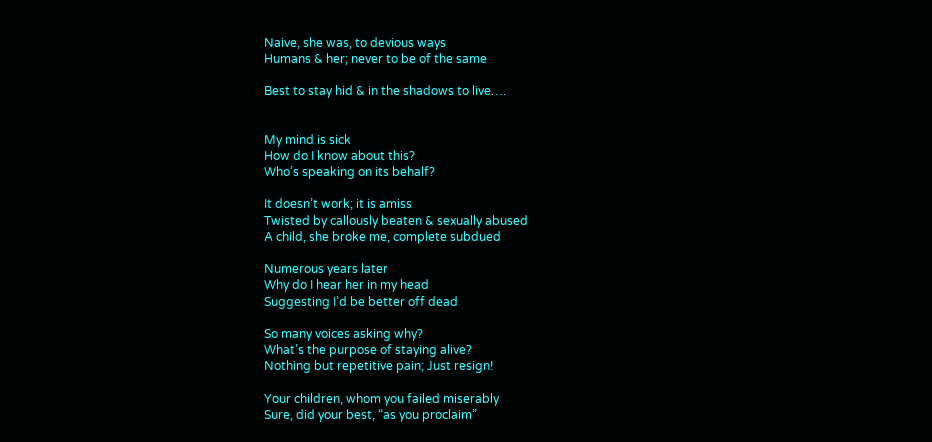Naive, she was, to devious ways
Humans & her; never to be of the same

Best to stay hid & in the shadows to live….


My mind is sick
How do I know about this?
Who’s speaking on its behalf?

It doesn’t work; it is amiss
Twisted by callously beaten & sexually abused
A child, she broke me, complete subdued

Numerous years later
Why do I hear her in my head
Suggesting I’d be better off dead

So many voices asking why?
What’s the purpose of staying alive?
Nothing but repetitive pain; Just resign!

Your children, whom you failed miserably
Sure, did your best, “as you proclaim”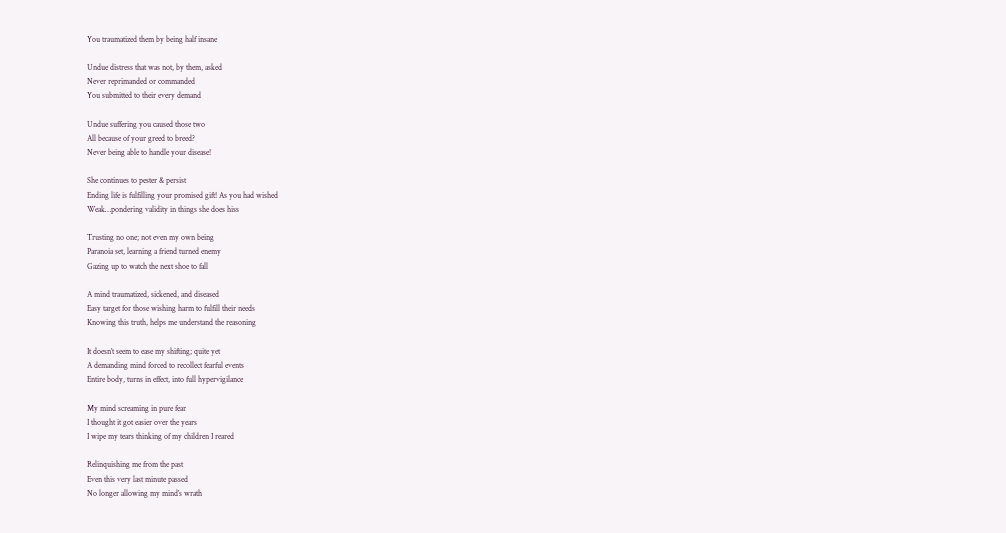You traumatized them by being half insane

Undue distress that was not, by them, asked
Never reprimanded or commanded
You submitted to their every demand

Undue suffering you caused those two
All because of your greed to breed?
Never being able to handle your disease!

She continues to pester & persist
Ending life is fulfilling your promised gift! As you had wished
Weak…pondering validity in things she does hiss

Trusting no one; not even my own being
Paranoia set, learning a friend turned enemy
Gazing up to watch the next shoe to fall

A mind traumatized, sickened, and diseased
Easy target for those wishing harm to fulfill their needs
Knowing this truth, helps me understand the reasoning

It doesn’t seem to ease my shifting; quite yet
A demanding mind forced to recollect fearful events
Entire body, turns in effect, into full hypervigilance

My mind screaming in pure fear
I thought it got easier over the years
I wipe my tears thinking of my children I reared

Relinquishing me from the past
Even this very last minute passed
No longer allowing my mind’s wrath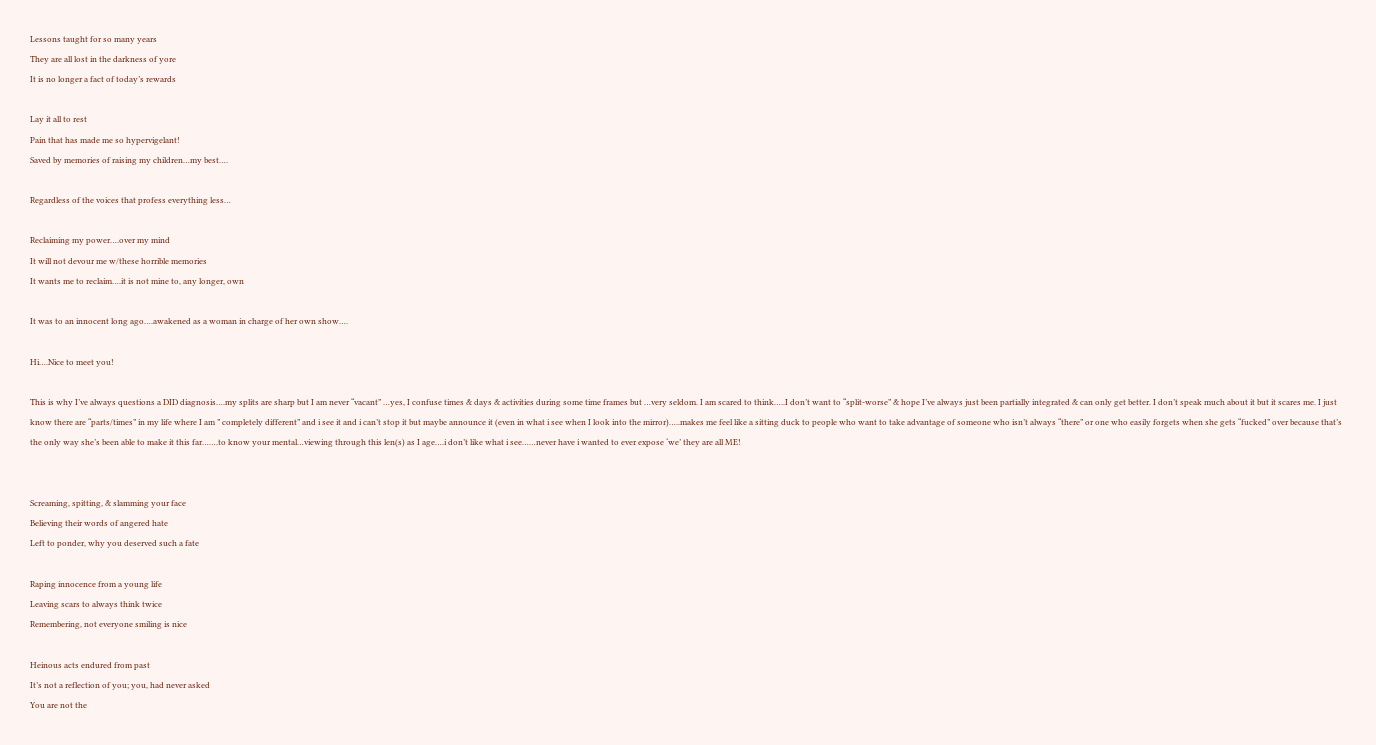Lessons taught for so many years
They are all lost in the darkness of yore
It is no longer a fact of today’s rewards

Lay it all to rest
Pain that has made me so hypervigelant!
Saved by memories of raising my children…my best….

Regardless of the voices that profess everything less…

Reclaiming my power….over my mind
It will not devour me w/these horrible memories
It wants me to reclaim….it is not mine to, any longer, own

It was to an innocent long ago….awakened as a woman in charge of her own show….

Hi….Nice to meet you!

This is why I’ve always questions a DID diagnosis….my splits are sharp but I am never “vacant” …yes, I confuse times & days & activities during some time frames but …very seldom. I am scared to think…..I don’t want to “split-worse” & hope I’ve always just been partially integrated & can only get better. I don’t speak much about it but it scares me. I just know there are “parts/times” in my life where I am ” completely different” and i see it and i can’t stop it but maybe announce it (even in what i see when I look into the mirror)…..makes me feel like a sitting duck to people who want to take advantage of someone who isn’t always “there” or one who easily forgets when she gets “fucked” over because that’s the only way she’s been able to make it this far…….to know your mental…viewing through this len(s) as I age….i don’t like what i see……never have i wanted to ever expose ‘we’ they are all ME!


Screaming, spitting, & slamming your face
Believing their words of angered hate
Left to ponder, why you deserved such a fate

Raping innocence from a young life
Leaving scars to always think twice
Remembering, not everyone smiling is nice

Heinous acts endured from past
It’s not a reflection of you; you, had never asked
You are not the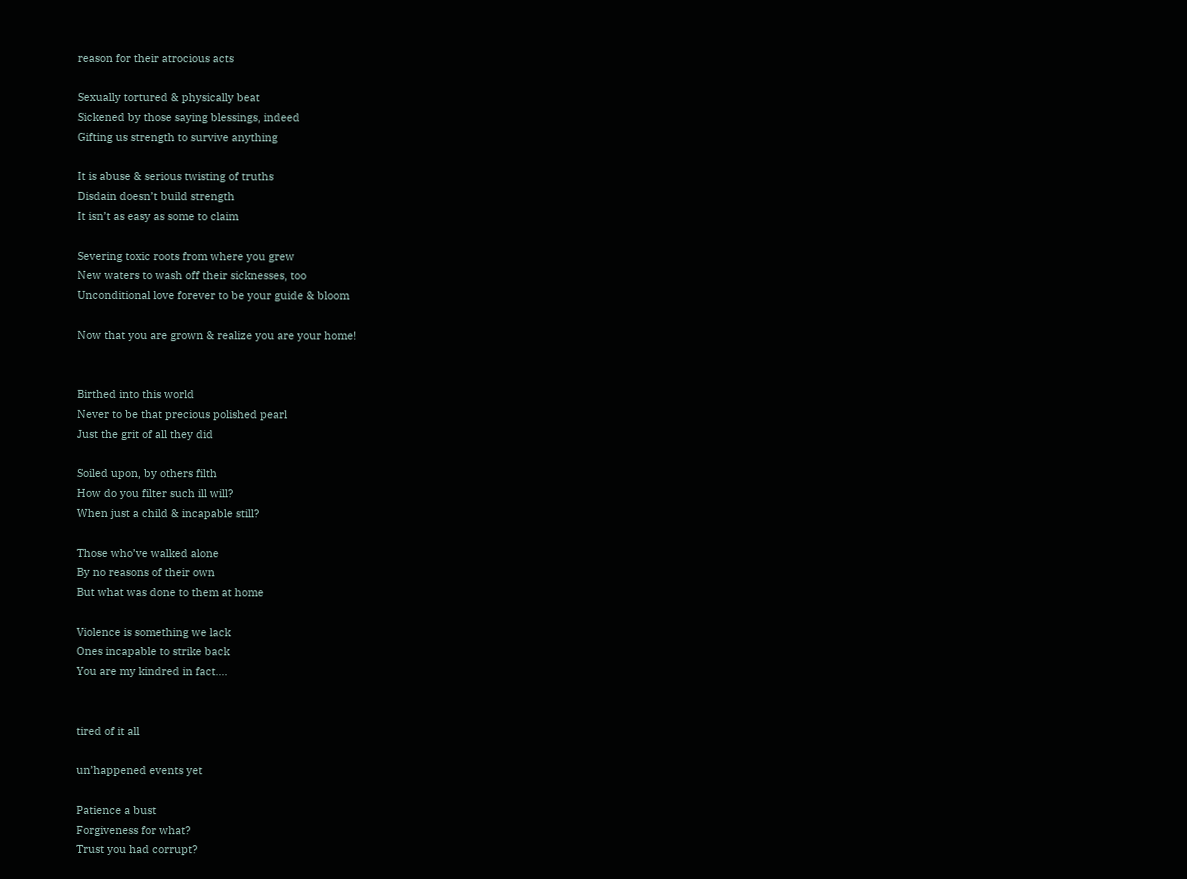reason for their atrocious acts

Sexually tortured & physically beat
Sickened by those saying blessings, indeed
Gifting us strength to survive anything

It is abuse & serious twisting of truths
Disdain doesn’t build strength
It isn’t as easy as some to claim

Severing toxic roots from where you grew
New waters to wash off their sicknesses, too
Unconditional love forever to be your guide & bloom

Now that you are grown & realize you are your home!


Birthed into this world
Never to be that precious polished pearl
Just the grit of all they did

Soiled upon, by others filth
How do you filter such ill will?
When just a child & incapable still?

Those who’ve walked alone
By no reasons of their own
But what was done to them at home

Violence is something we lack
Ones incapable to strike back
You are my kindred in fact….


tired of it all

un’happened events yet

Patience a bust
Forgiveness for what?
Trust you had corrupt?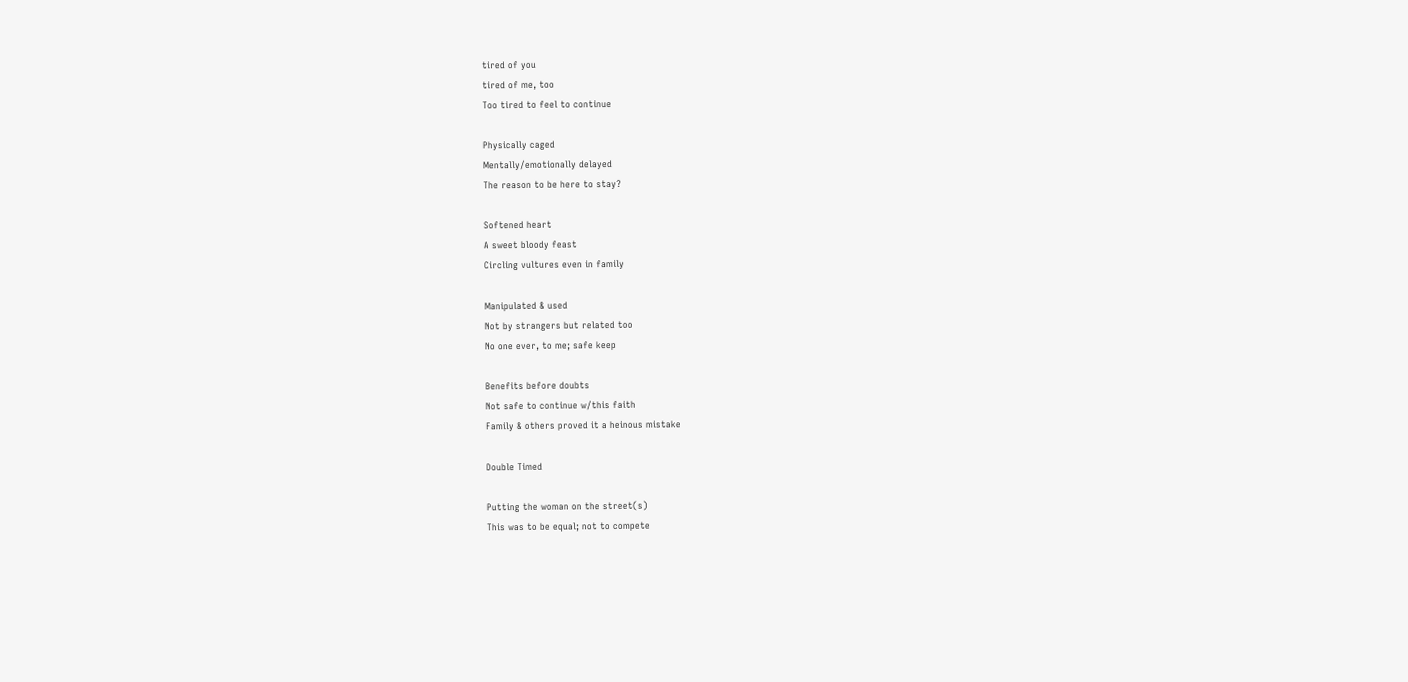tired of you
tired of me, too
Too tired to feel to continue

Physically caged
Mentally/emotionally delayed
The reason to be here to stay?

Softened heart
A sweet bloody feast
Circling vultures even in family

Manipulated & used
Not by strangers but related too
No one ever, to me; safe keep

Benefits before doubts
Not safe to continue w/this faith
Family & others proved it a heinous mistake

Double Timed

Putting the woman on the street(s)
This was to be equal; not to compete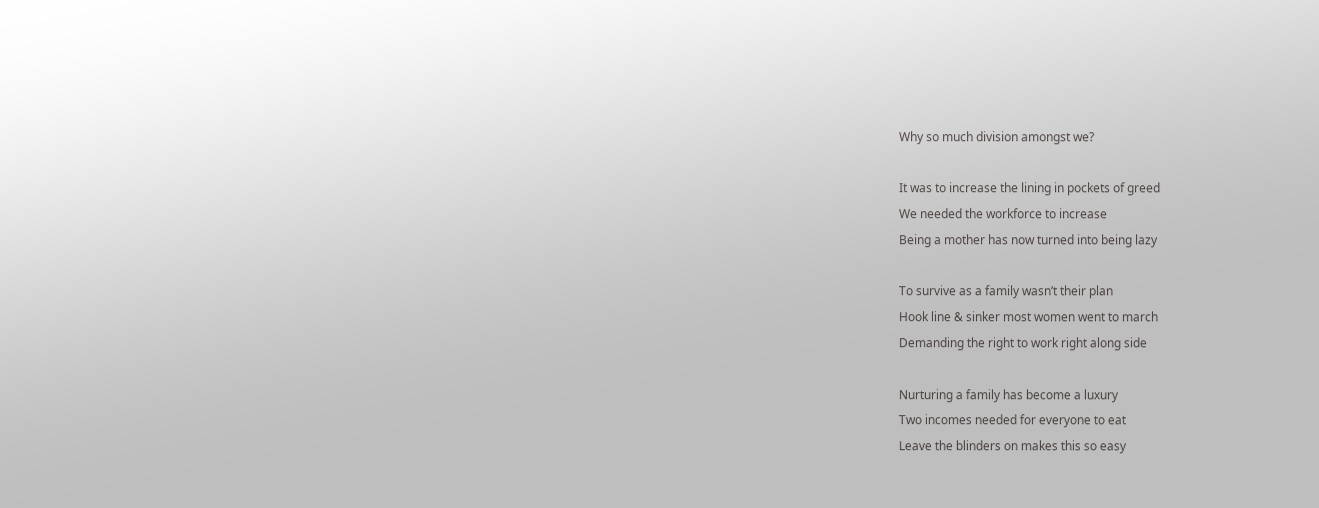Why so much division amongst we?

It was to increase the lining in pockets of greed
We needed the workforce to increase
Being a mother has now turned into being lazy

To survive as a family wasn’t their plan
Hook line & sinker most women went to march
Demanding the right to work right along side

Nurturing a family has become a luxury
Two incomes needed for everyone to eat
Leave the blinders on makes this so easy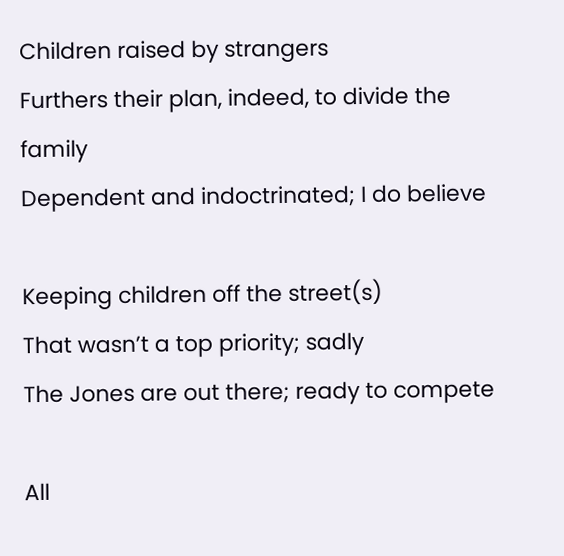Children raised by strangers
Furthers their plan, indeed, to divide the family
Dependent and indoctrinated; I do believe

Keeping children off the street(s)
That wasn’t a top priority; sadly
The Jones are out there; ready to compete

All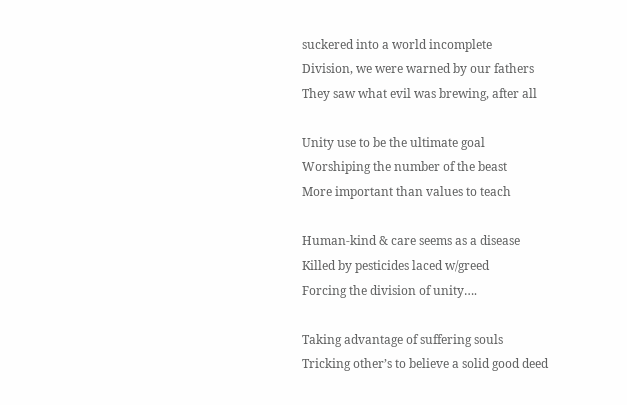suckered into a world incomplete
Division, we were warned by our fathers
They saw what evil was brewing, after all

Unity use to be the ultimate goal
Worshiping the number of the beast
More important than values to teach

Human-kind & care seems as a disease
Killed by pesticides laced w/greed
Forcing the division of unity….

Taking advantage of suffering souls
Tricking other’s to believe a solid good deed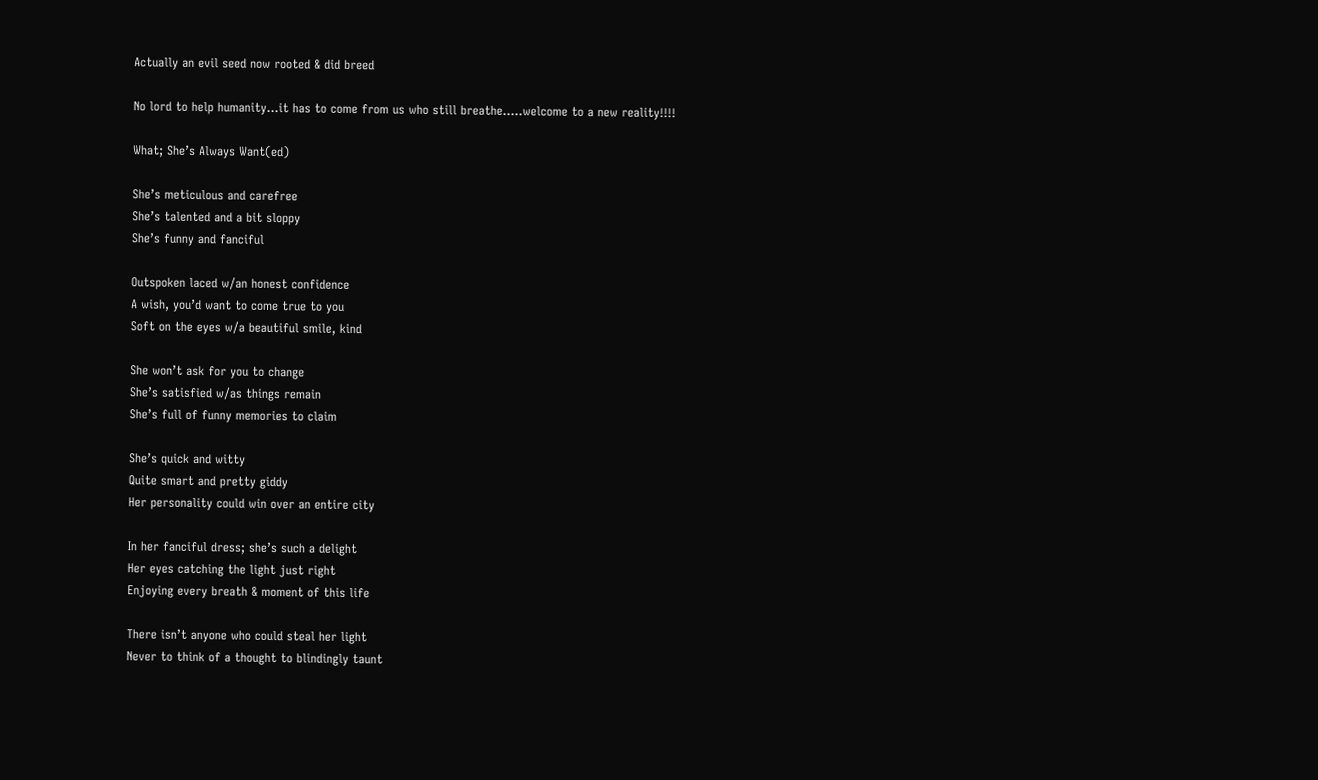Actually an evil seed now rooted & did breed

No lord to help humanity…it has to come from us who still breathe…..welcome to a new reality!!!!

What; She’s Always Want(ed)

She’s meticulous and carefree
She’s talented and a bit sloppy
She’s funny and fanciful

Outspoken laced w/an honest confidence
A wish, you’d want to come true to you
Soft on the eyes w/a beautiful smile, kind

She won’t ask for you to change
She’s satisfied w/as things remain
She’s full of funny memories to claim

She’s quick and witty
Quite smart and pretty giddy
Her personality could win over an entire city

In her fanciful dress; she’s such a delight
Her eyes catching the light just right
Enjoying every breath & moment of this life

There isn’t anyone who could steal her light
Never to think of a thought to blindingly taunt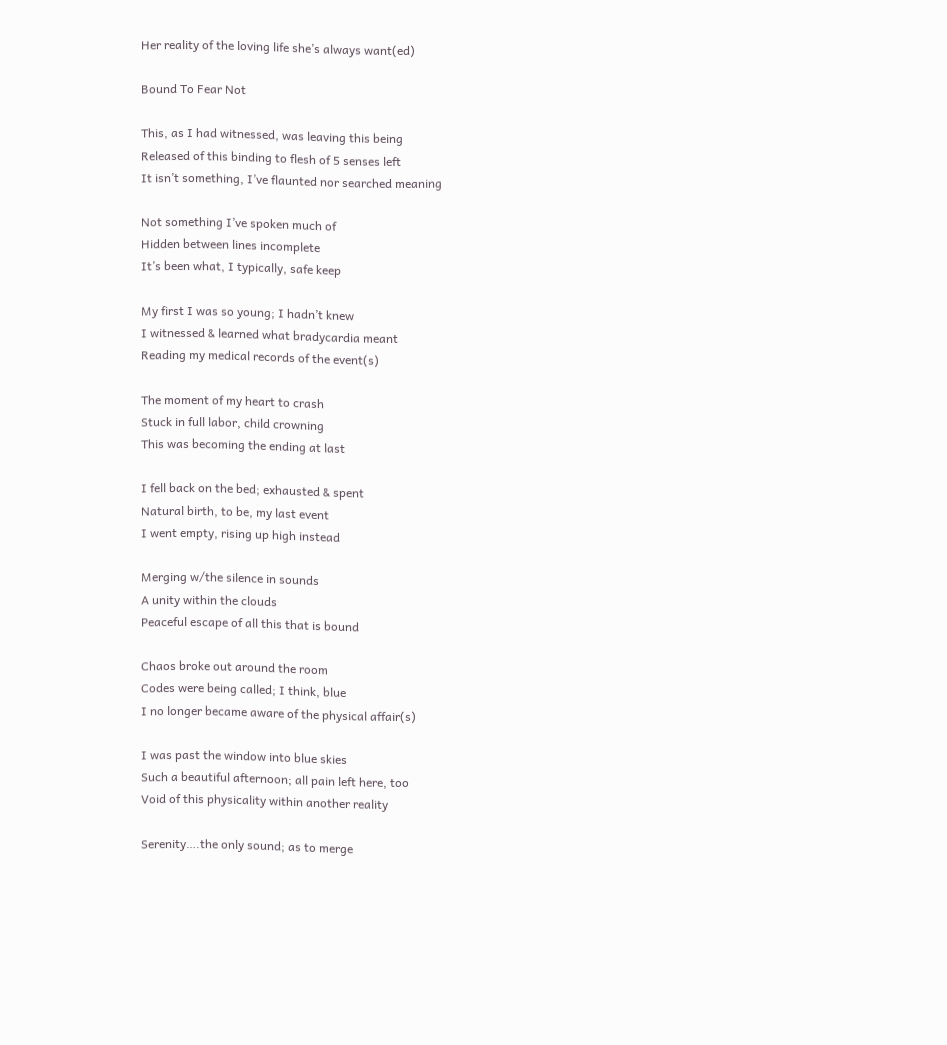Her reality of the loving life she’s always want(ed)

Bound To Fear Not

This, as I had witnessed, was leaving this being
Released of this binding to flesh of 5 senses left
It isn’t something, I’ve flaunted nor searched meaning

Not something I’ve spoken much of
Hidden between lines incomplete
It’s been what, I typically, safe keep

My first I was so young; I hadn’t knew
I witnessed & learned what bradycardia meant
Reading my medical records of the event(s)

The moment of my heart to crash
Stuck in full labor, child crowning
This was becoming the ending at last

I fell back on the bed; exhausted & spent
Natural birth, to be, my last event
I went empty, rising up high instead

Merging w/the silence in sounds
A unity within the clouds
Peaceful escape of all this that is bound

Chaos broke out around the room
Codes were being called; I think, blue
I no longer became aware of the physical affair(s)

I was past the window into blue skies
Such a beautiful afternoon; all pain left here, too
Void of this physicality within another reality

Serenity….the only sound; as to merge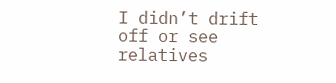I didn’t drift off or see relatives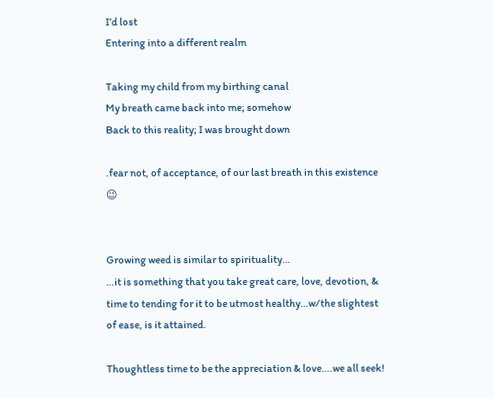I’d lost
Entering into a different realm

Taking my child from my birthing canal
My breath came back into me; somehow
Back to this reality; I was brought down

.fear not, of acceptance, of our last breath in this existence  😉


Growing weed is similar to spirituality…
…it is something that you take great care, love, devotion, & time to tending for it to be utmost healthy…w/the slightest of ease, is it attained.

Thoughtless time to be the appreciation & love….we all seek!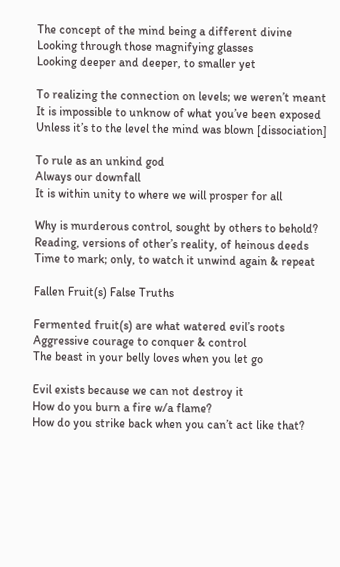The concept of the mind being a different divine
Looking through those magnifying glasses
Looking deeper and deeper, to smaller yet

To realizing the connection on levels; we weren’t meant
It is impossible to unknow of what you’ve been exposed
Unless it’s to the level the mind was blown [dissociation]

To rule as an unkind god
Always our downfall
It is within unity to where we will prosper for all

Why is murderous control, sought by others to behold?
Reading, versions of other’s reality, of heinous deeds
Time to mark; only, to watch it unwind again & repeat

Fallen Fruit(s) False Truths

Fermented fruit(s) are what watered evil’s roots
Aggressive courage to conquer & control
The beast in your belly loves when you let go

Evil exists because we can not destroy it
How do you burn a fire w/a flame?
How do you strike back when you can’t act like that?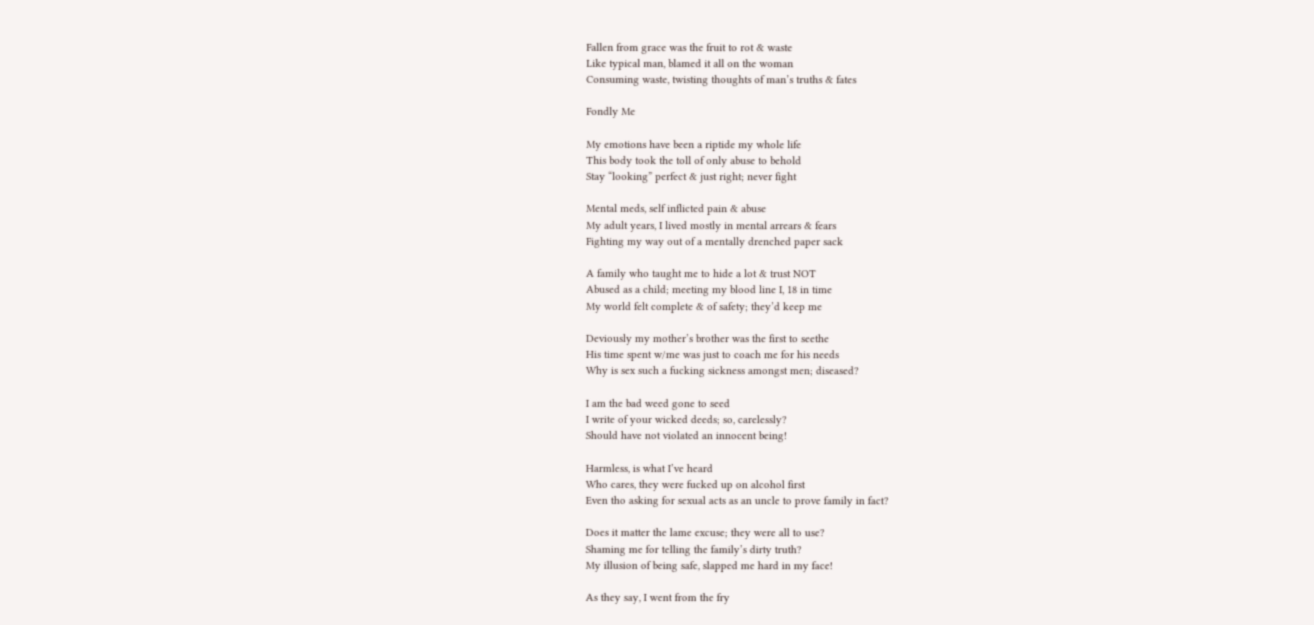Fallen from grace was the fruit to rot & waste
Like typical man, blamed it all on the woman
Consuming waste, twisting thoughts of man’s truths & fates

Fondly Me

My emotions have been a riptide my whole life
This body took the toll of only abuse to behold
Stay “looking” perfect & just right; never fight

Mental meds, self inflicted pain & abuse
My adult years, I lived mostly in mental arrears & fears
Fighting my way out of a mentally drenched paper sack

A family who taught me to hide a lot & trust NOT
Abused as a child; meeting my blood line I, 18 in time
My world felt complete & of safety; they’d keep me

Deviously my mother’s brother was the first to seethe
His time spent w/me was just to coach me for his needs
Why is sex such a fucking sickness amongst men; diseased?

I am the bad weed gone to seed
I write of your wicked deeds; so, carelessly?
Should have not violated an innocent being!

Harmless, is what I’ve heard
Who cares, they were fucked up on alcohol first
Even tho asking for sexual acts as an uncle to prove family in fact?

Does it matter the lame excuse; they were all to use?
Shaming me for telling the family’s dirty truth?
My illusion of being safe, slapped me hard in my face!

As they say, I went from the fry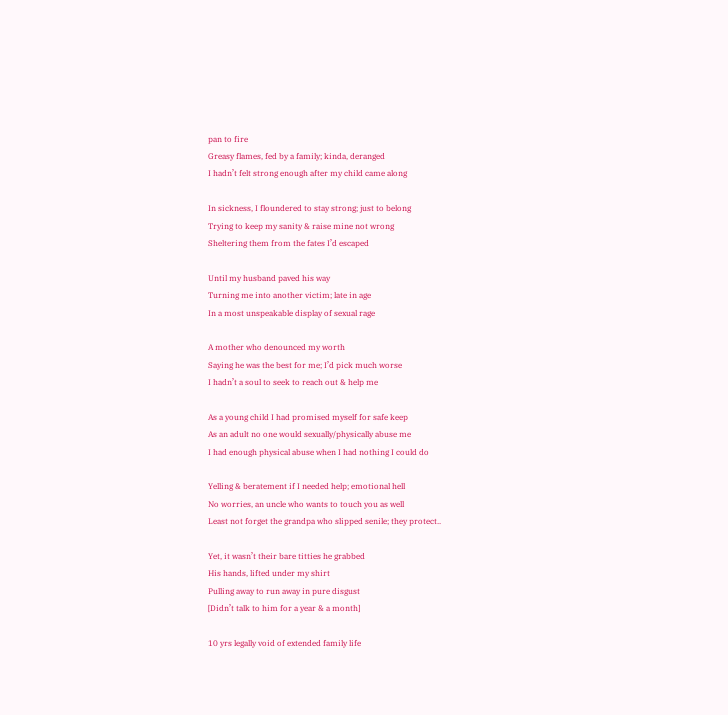pan to fire
Greasy flames, fed by a family; kinda, deranged
I hadn’t felt strong enough after my child came along

In sickness, I floundered to stay strong; just to belong
Trying to keep my sanity & raise mine not wrong
Sheltering them from the fates I’d escaped

Until my husband paved his way
Turning me into another victim; late in age
In a most unspeakable display of sexual rage

A mother who denounced my worth
Saying he was the best for me; I’d pick much worse
I hadn’t a soul to seek to reach out & help me

As a young child I had promised myself for safe keep
As an adult no one would sexually/physically abuse me
I had enough physical abuse when I had nothing I could do

Yelling & beratement if I needed help; emotional hell
No worries, an uncle who wants to touch you as well
Least not forget the grandpa who slipped senile; they protect..

Yet, it wasn’t their bare titties he grabbed
His hands, lifted under my shirt
Pulling away to run away in pure disgust
[Didn’t talk to him for a year & a month]

10 yrs legally void of extended family life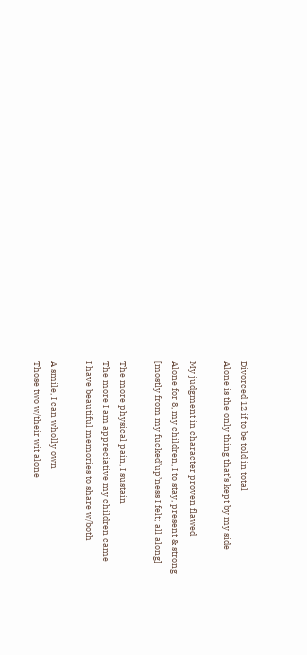Divorced 12 if to be told in total
Alone is the only thing that’s kept by my side

My judgment in character proven flawed
Alone for 8, my children, I to stay, present & strong
[mostly from my fucked’up’ness I felt; all along]

The more physical pain, I sustain
The more I am appreciative my children came
I have beautiful memories to share w/both

A smile, I can wholly own
Those two w/their wit alone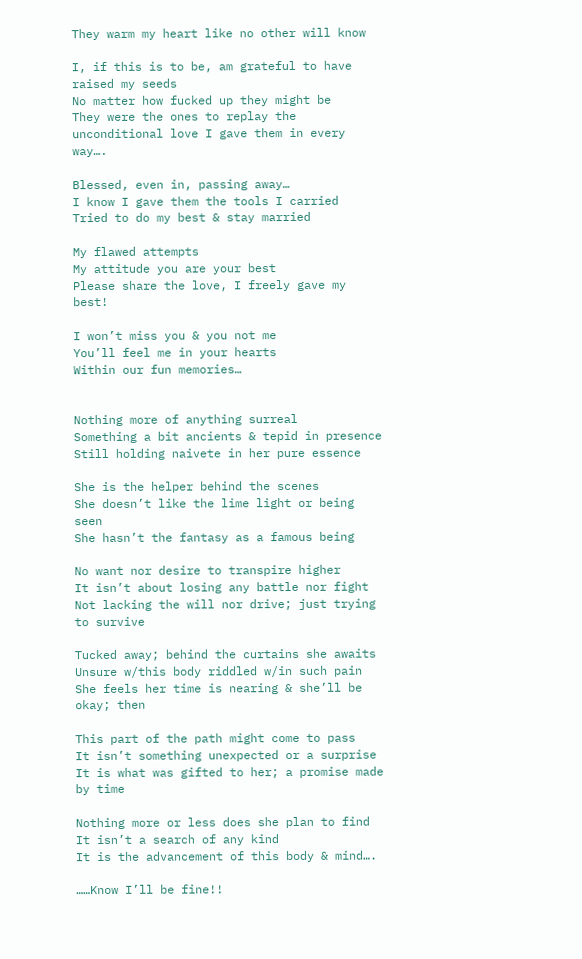They warm my heart like no other will know

I, if this is to be, am grateful to have raised my seeds
No matter how fucked up they might be
They were the ones to replay the unconditional love I gave them in every way….

Blessed, even in, passing away…
I know I gave them the tools I carried
Tried to do my best & stay married

My flawed attempts
My attitude you are your best
Please share the love, I freely gave my best!

I won’t miss you & you not me
You’ll feel me in your hearts
Within our fun memories…


Nothing more of anything surreal
Something a bit ancients & tepid in presence
Still holding naivete in her pure essence

She is the helper behind the scenes
She doesn’t like the lime light or being seen
She hasn’t the fantasy as a famous being

No want nor desire to transpire higher
It isn’t about losing any battle nor fight
Not lacking the will nor drive; just trying to survive

Tucked away; behind the curtains she awaits
Unsure w/this body riddled w/in such pain
She feels her time is nearing & she’ll be okay; then

This part of the path might come to pass
It isn’t something unexpected or a surprise
It is what was gifted to her; a promise made by time

Nothing more or less does she plan to find
It isn’t a search of any kind
It is the advancement of this body & mind….

……Know I’ll be fine!!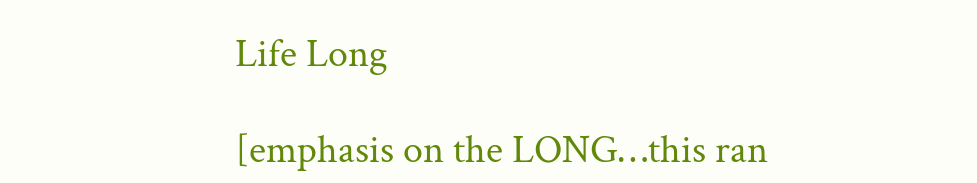Life Long

[emphasis on the LONG…this ran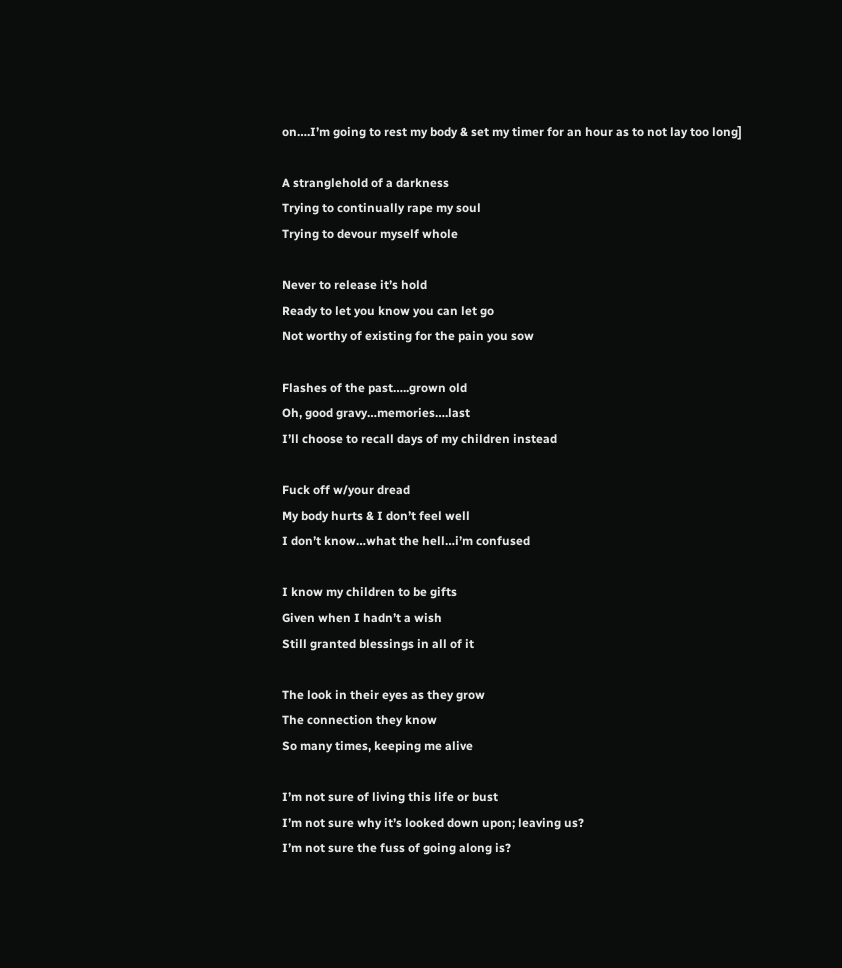on….I’m going to rest my body & set my timer for an hour as to not lay too long]

A stranglehold of a darkness
Trying to continually rape my soul
Trying to devour myself whole

Never to release it’s hold
Ready to let you know you can let go
Not worthy of existing for the pain you sow

Flashes of the past…..grown old
Oh, good gravy…memories….last
I’ll choose to recall days of my children instead

Fuck off w/your dread
My body hurts & I don’t feel well
I don’t know…what the hell…i’m confused

I know my children to be gifts
Given when I hadn’t a wish
Still granted blessings in all of it

The look in their eyes as they grow
The connection they know
So many times, keeping me alive

I’m not sure of living this life or bust
I’m not sure why it’s looked down upon; leaving us?
I’m not sure the fuss of going along is?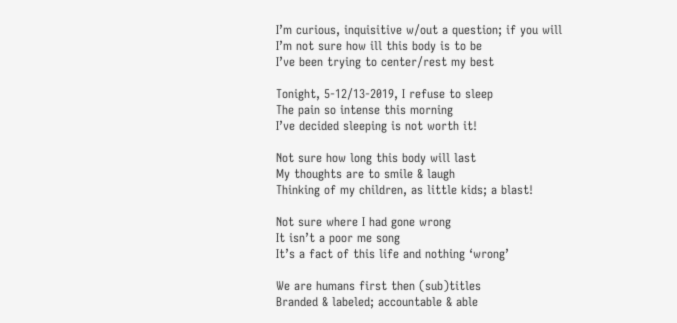I’m curious, inquisitive w/out a question; if you will
I’m not sure how ill this body is to be
I’ve been trying to center/rest my best

Tonight, 5-12/13-2019, I refuse to sleep
The pain so intense this morning
I’ve decided sleeping is not worth it!

Not sure how long this body will last
My thoughts are to smile & laugh
Thinking of my children, as little kids; a blast!

Not sure where I had gone wrong
It isn’t a poor me song
It’s a fact of this life and nothing ‘wrong’

We are humans first then (sub)titles
Branded & labeled; accountable & able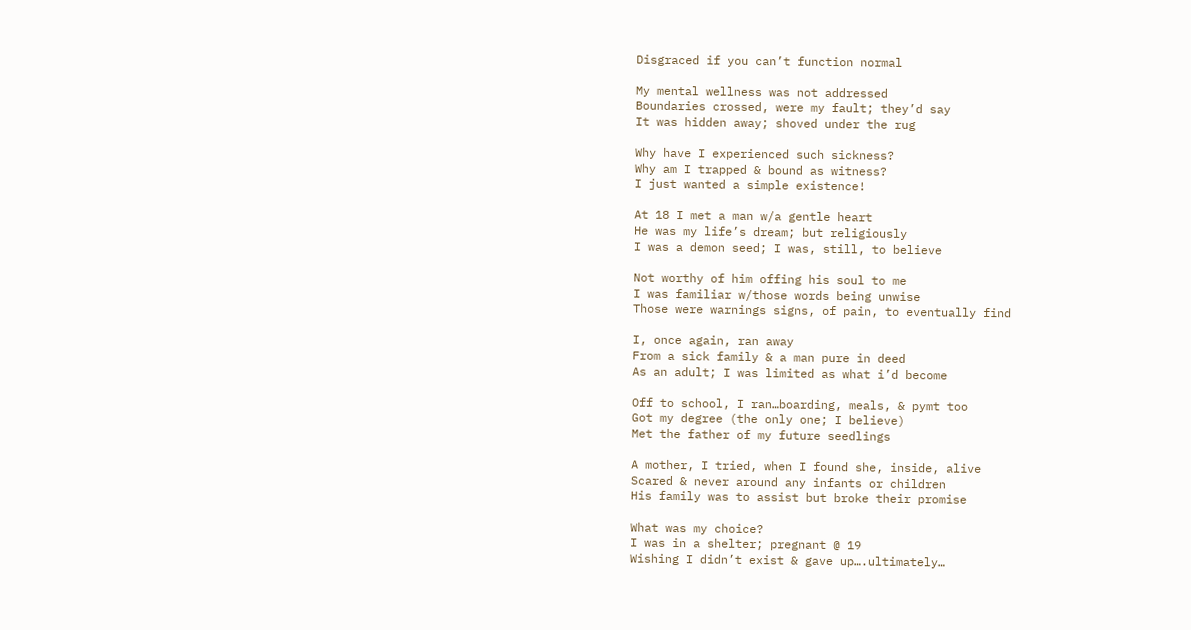Disgraced if you can’t function normal

My mental wellness was not addressed
Boundaries crossed, were my fault; they’d say
It was hidden away; shoved under the rug

Why have I experienced such sickness?
Why am I trapped & bound as witness?
I just wanted a simple existence!

At 18 I met a man w/a gentle heart
He was my life’s dream; but religiously
I was a demon seed; I was, still, to believe

Not worthy of him offing his soul to me
I was familiar w/those words being unwise
Those were warnings signs, of pain, to eventually find

I, once again, ran away
From a sick family & a man pure in deed
As an adult; I was limited as what i’d become

Off to school, I ran…boarding, meals, & pymt too
Got my degree (the only one; I believe)
Met the father of my future seedlings

A mother, I tried, when I found she, inside, alive
Scared & never around any infants or children
His family was to assist but broke their promise

What was my choice?
I was in a shelter; pregnant @ 19
Wishing I didn’t exist & gave up….ultimately…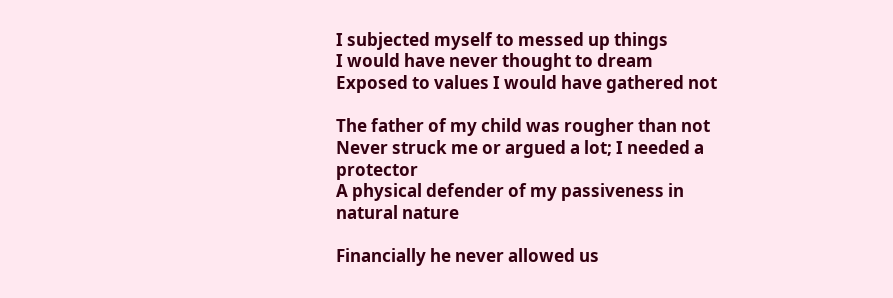I subjected myself to messed up things
I would have never thought to dream
Exposed to values I would have gathered not

The father of my child was rougher than not
Never struck me or argued a lot; I needed a protector
A physical defender of my passiveness in natural nature

Financially he never allowed us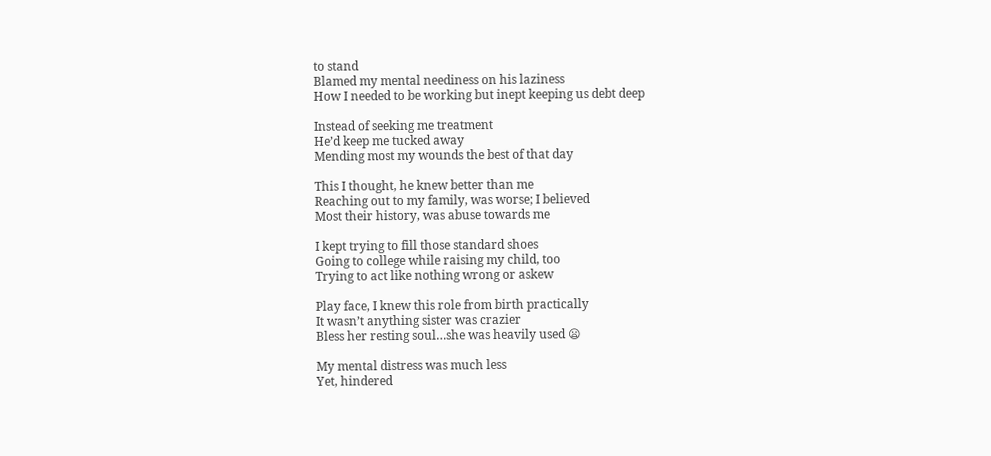to stand
Blamed my mental neediness on his laziness
How I needed to be working but inept keeping us debt deep

Instead of seeking me treatment
He’d keep me tucked away
Mending most my wounds the best of that day

This I thought, he knew better than me
Reaching out to my family, was worse; I believed
Most their history, was abuse towards me

I kept trying to fill those standard shoes
Going to college while raising my child, too
Trying to act like nothing wrong or askew

Play face, I knew this role from birth practically
It wasn’t anything sister was crazier
Bless her resting soul…she was heavily used 😦

My mental distress was much less
Yet, hindered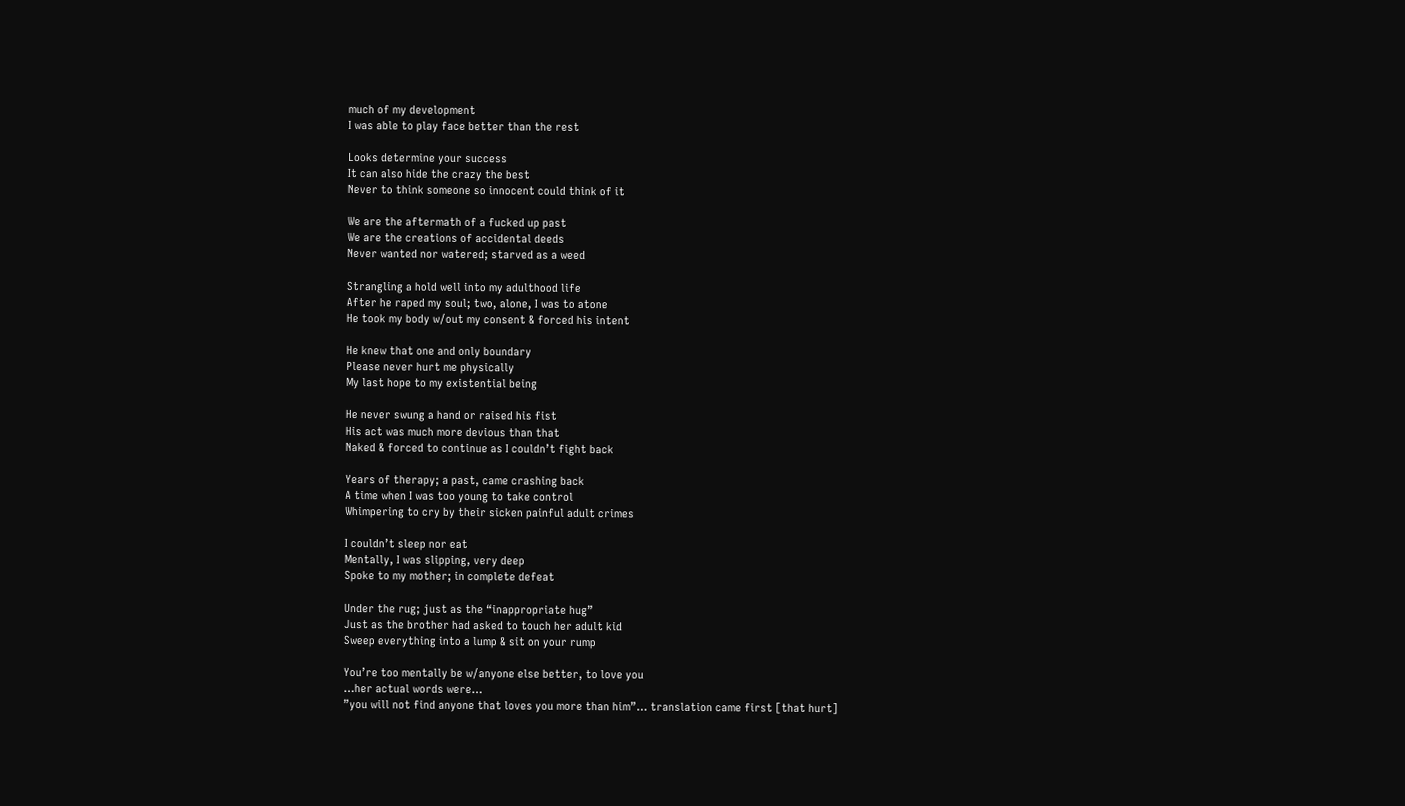much of my development
I was able to play face better than the rest

Looks determine your success
It can also hide the crazy the best
Never to think someone so innocent could think of it

We are the aftermath of a fucked up past
We are the creations of accidental deeds
Never wanted nor watered; starved as a weed

Strangling a hold well into my adulthood life
After he raped my soul; two, alone, I was to atone
He took my body w/out my consent & forced his intent

He knew that one and only boundary
Please never hurt me physically
My last hope to my existential being

He never swung a hand or raised his fist
His act was much more devious than that
Naked & forced to continue as I couldn’t fight back

Years of therapy; a past, came crashing back
A time when I was too young to take control
Whimpering to cry by their sicken painful adult crimes

I couldn’t sleep nor eat
Mentally, I was slipping, very deep
Spoke to my mother; in complete defeat

Under the rug; just as the “inappropriate hug”
Just as the brother had asked to touch her adult kid
Sweep everything into a lump & sit on your rump

You’re too mentally be w/anyone else better, to love you
…her actual words were…
”you will not find anyone that loves you more than him”… translation came first [that hurt]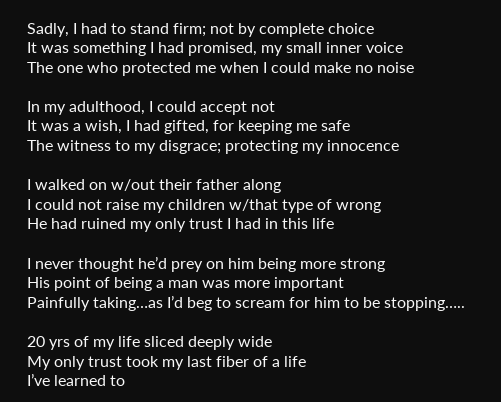Sadly, I had to stand firm; not by complete choice
It was something I had promised, my small inner voice
The one who protected me when I could make no noise

In my adulthood, I could accept not
It was a wish, I had gifted, for keeping me safe
The witness to my disgrace; protecting my innocence

I walked on w/out their father along
I could not raise my children w/that type of wrong
He had ruined my only trust I had in this life

I never thought he’d prey on him being more strong
His point of being a man was more important
Painfully taking…as I’d beg to scream for him to be stopping…..

20 yrs of my life sliced deeply wide
My only trust took my last fiber of a life
I’ve learned to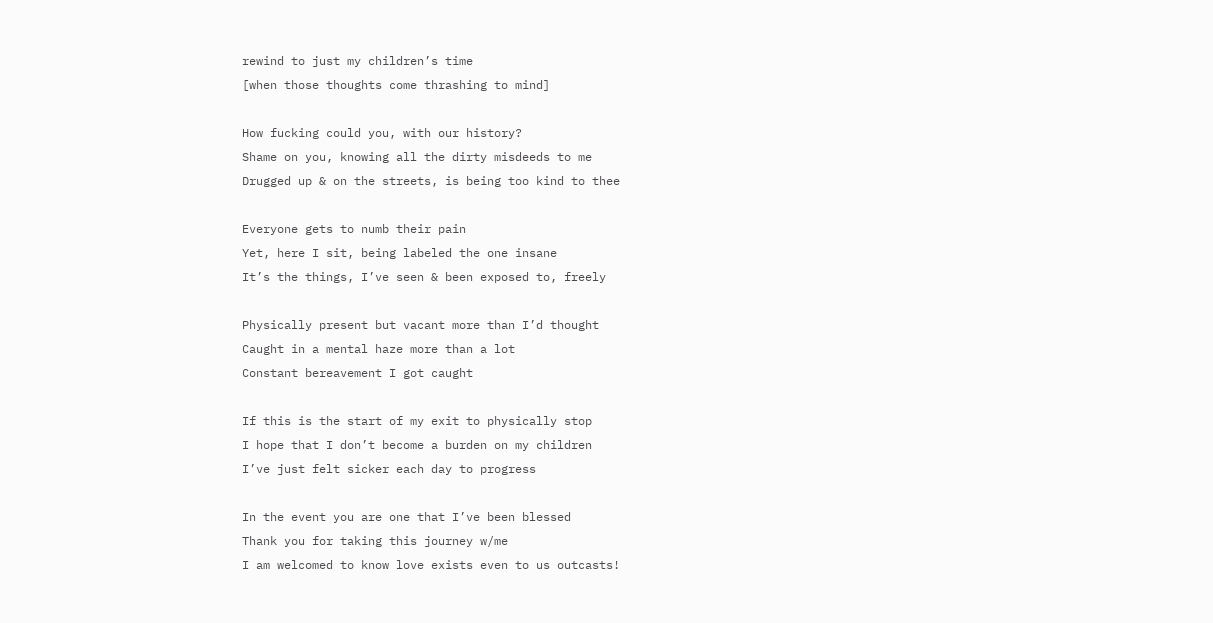rewind to just my children’s time
[when those thoughts come thrashing to mind]

How fucking could you, with our history?
Shame on you, knowing all the dirty misdeeds to me
Drugged up & on the streets, is being too kind to thee

Everyone gets to numb their pain
Yet, here I sit, being labeled the one insane
It’s the things, I’ve seen & been exposed to, freely

Physically present but vacant more than I’d thought
Caught in a mental haze more than a lot
Constant bereavement I got caught

If this is the start of my exit to physically stop
I hope that I don’t become a burden on my children
I’ve just felt sicker each day to progress

In the event you are one that I’ve been blessed
Thank you for taking this journey w/me
I am welcomed to know love exists even to us outcasts!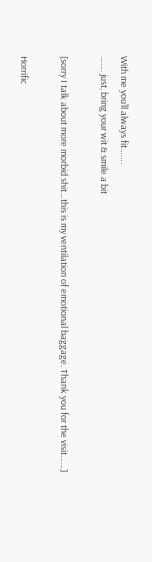With me you’ll always fit…….
……. just, bring your wit & smile a bit

[sorry I talk about more morbid shit…this is my ventilation of emotional baggage. Thank you for the visit……]

Horrific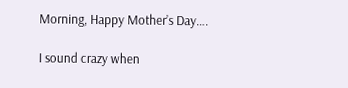Morning, Happy Mother’s Day….

I sound crazy when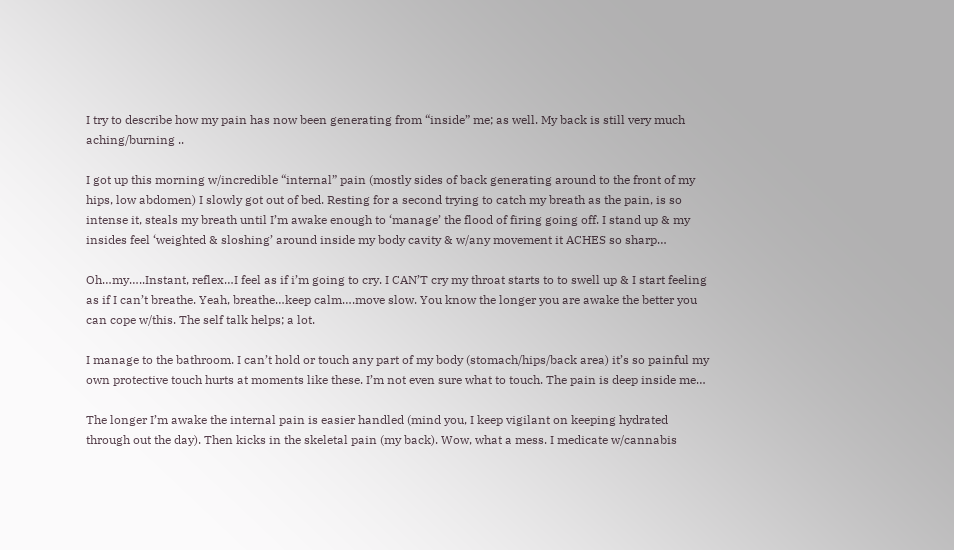I try to describe how my pain has now been generating from “inside” me; as well. My back is still very much aching/burning ..

I got up this morning w/incredible “internal” pain (mostly sides of back generating around to the front of my hips, low abdomen) I slowly got out of bed. Resting for a second trying to catch my breath as the pain, is so intense it, steals my breath until I’m awake enough to ‘manage’ the flood of firing going off. I stand up & my insides feel ‘weighted & sloshing’ around inside my body cavity & w/any movement it ACHES so sharp…

Oh…my…..Instant, reflex…I feel as if i’m going to cry. I CAN’T cry my throat starts to to swell up & I start feeling as if I can’t breathe. Yeah, breathe…keep calm….move slow. You know the longer you are awake the better you can cope w/this. The self talk helps; a lot.

I manage to the bathroom. I can’t hold or touch any part of my body (stomach/hips/back area) it’s so painful my own protective touch hurts at moments like these. I’m not even sure what to touch. The pain is deep inside me…

The longer I’m awake the internal pain is easier handled (mind you, I keep vigilant on keeping hydrated through out the day). Then kicks in the skeletal pain (my back). Wow, what a mess. I medicate w/cannabis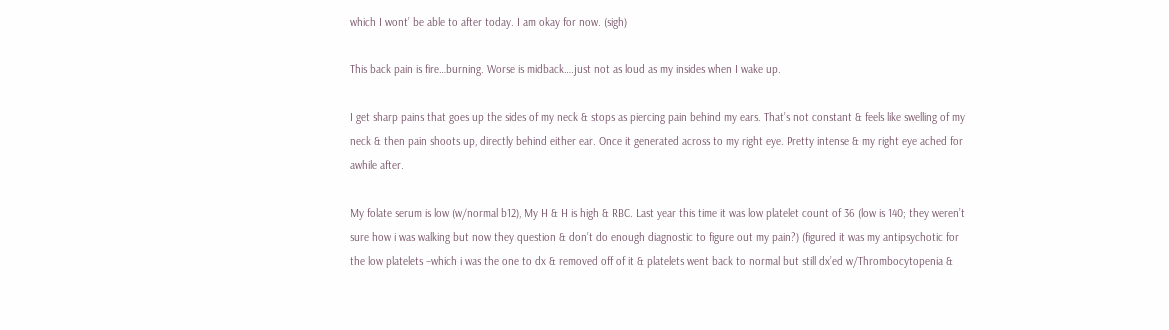which I wont’ be able to after today. I am okay for now. (sigh)

This back pain is fire…burning. Worse is midback….just not as loud as my insides when I wake up.

I get sharp pains that goes up the sides of my neck & stops as piercing pain behind my ears. That’s not constant & feels like swelling of my neck & then pain shoots up, directly behind either ear. Once it generated across to my right eye. Pretty intense & my right eye ached for awhile after.

My folate serum is low (w/normal b12), My H & H is high & RBC. Last year this time it was low platelet count of 36 (low is 140; they weren’t sure how i was walking but now they question & don’t do enough diagnostic to figure out my pain?) (figured it was my antipsychotic for the low platelets –which i was the one to dx & removed off of it & platelets went back to normal but still dx’ed w/Thrombocytopenia &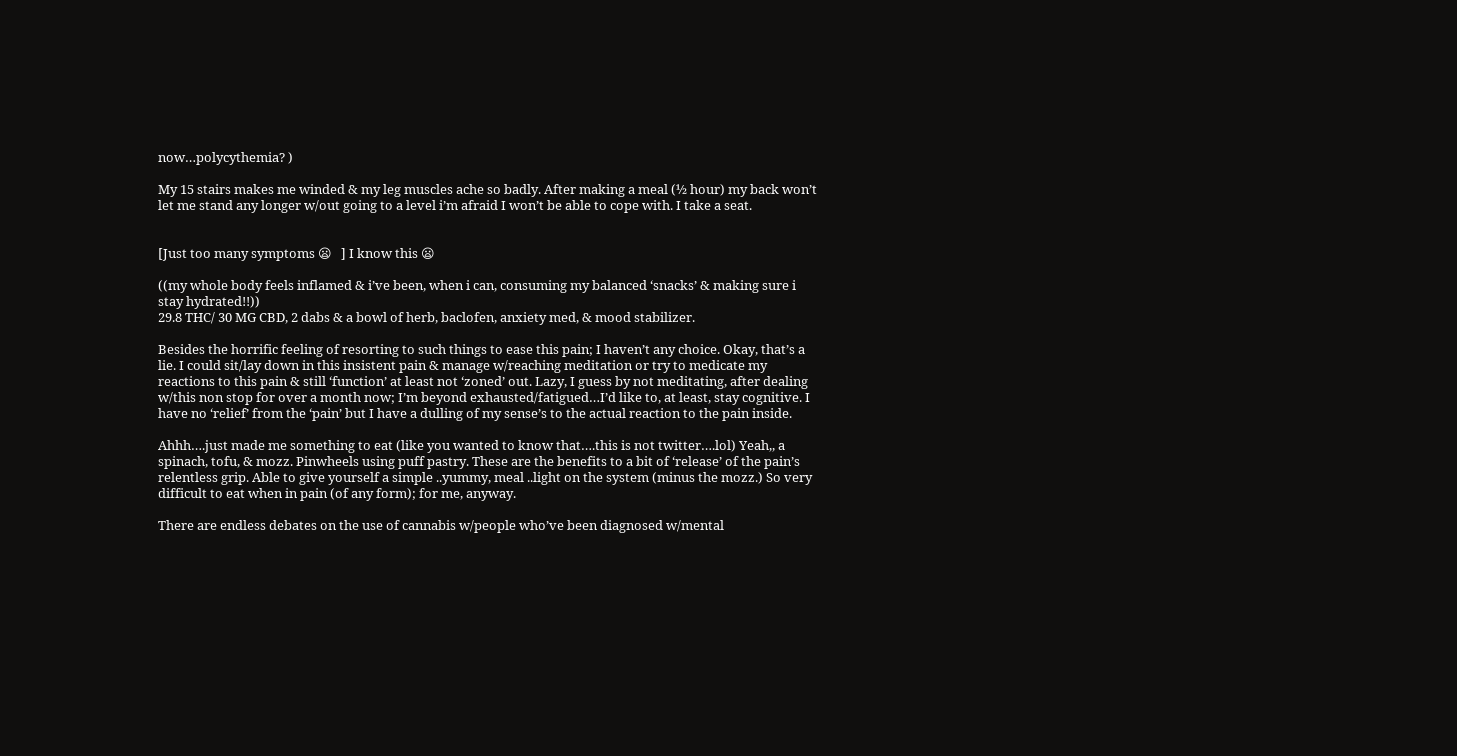now…polycythemia? )

My 15 stairs makes me winded & my leg muscles ache so badly. After making a meal (½ hour) my back won’t let me stand any longer w/out going to a level i’m afraid I won’t be able to cope with. I take a seat.


[Just too many symptoms 😦   ] I know this 😦

((my whole body feels inflamed & i’ve been, when i can, consuming my balanced ‘snacks’ & making sure i stay hydrated!!))
29.8 THC/ 30 MG CBD, 2 dabs & a bowl of herb, baclofen, anxiety med, & mood stabilizer.

Besides the horrific feeling of resorting to such things to ease this pain; I haven’t any choice. Okay, that’s a lie. I could sit/lay down in this insistent pain & manage w/reaching meditation or try to medicate my reactions to this pain & still ‘function’ at least not ‘zoned’ out. Lazy, I guess by not meditating, after dealing w/this non stop for over a month now; I’m beyond exhausted/fatigued…I’d like to, at least, stay cognitive. I have no ‘relief’ from the ‘pain’ but I have a dulling of my sense’s to the actual reaction to the pain inside.

Ahhh….just made me something to eat (like you wanted to know that….this is not twitter….lol) Yeah,, a spinach, tofu, & mozz. Pinwheels using puff pastry. These are the benefits to a bit of ‘release’ of the pain’s relentless grip. Able to give yourself a simple ..yummy, meal ..light on the system (minus the mozz.) So very difficult to eat when in pain (of any form); for me, anyway.

There are endless debates on the use of cannabis w/people who’ve been diagnosed w/mental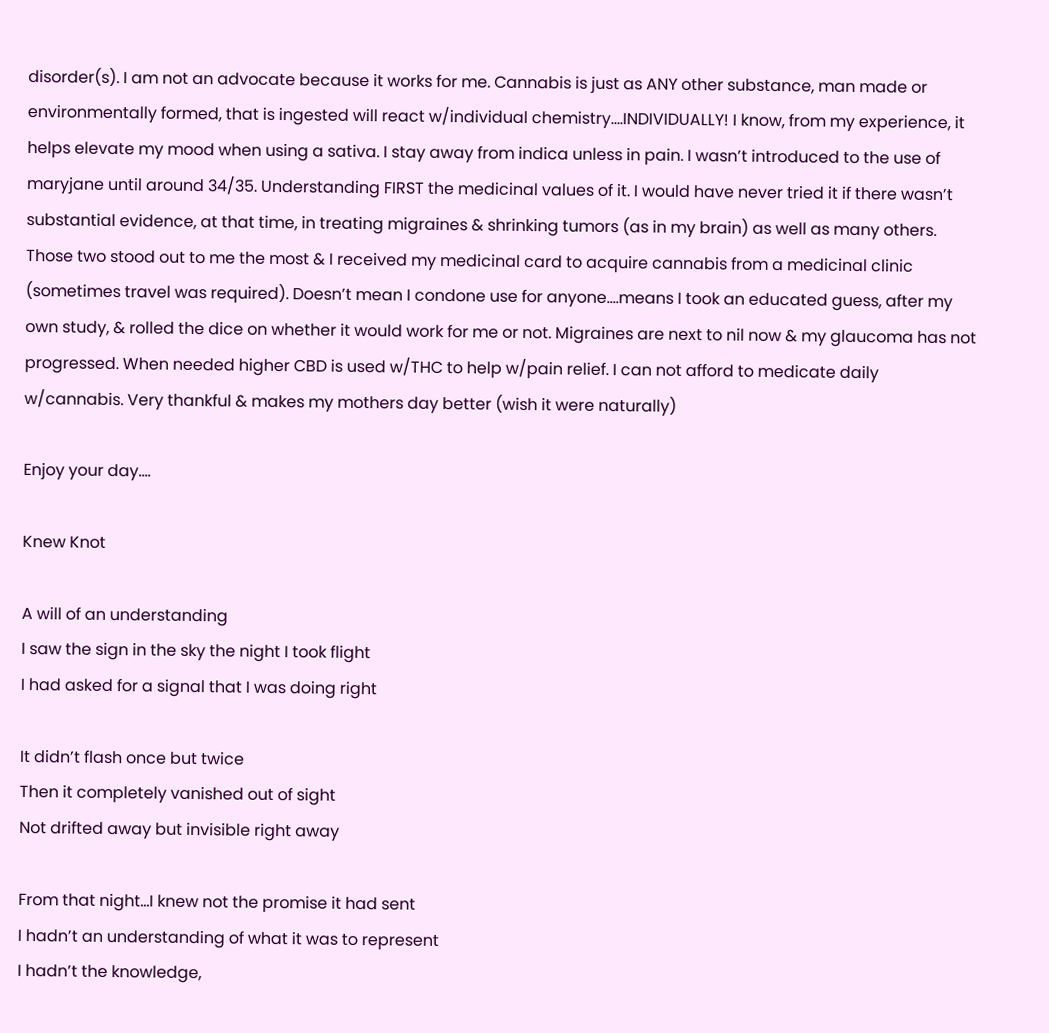disorder(s). I am not an advocate because it works for me. Cannabis is just as ANY other substance, man made or environmentally formed, that is ingested will react w/individual chemistry….INDIVIDUALLY! I know, from my experience, it helps elevate my mood when using a sativa. I stay away from indica unless in pain. I wasn’t introduced to the use of maryjane until around 34/35. Understanding FIRST the medicinal values of it. I would have never tried it if there wasn’t substantial evidence, at that time, in treating migraines & shrinking tumors (as in my brain) as well as many others. Those two stood out to me the most & I received my medicinal card to acquire cannabis from a medicinal clinic (sometimes travel was required). Doesn’t mean I condone use for anyone….means I took an educated guess, after my own study, & rolled the dice on whether it would work for me or not. Migraines are next to nil now & my glaucoma has not progressed. When needed higher CBD is used w/THC to help w/pain relief. I can not afford to medicate daily w/cannabis. Very thankful & makes my mothers day better (wish it were naturally)

Enjoy your day….

Knew Knot

A will of an understanding
I saw the sign in the sky the night I took flight
I had asked for a signal that I was doing right

It didn’t flash once but twice
Then it completely vanished out of sight
Not drifted away but invisible right away

From that night…I knew not the promise it had sent
I hadn’t an understanding of what it was to represent
I hadn’t the knowledge,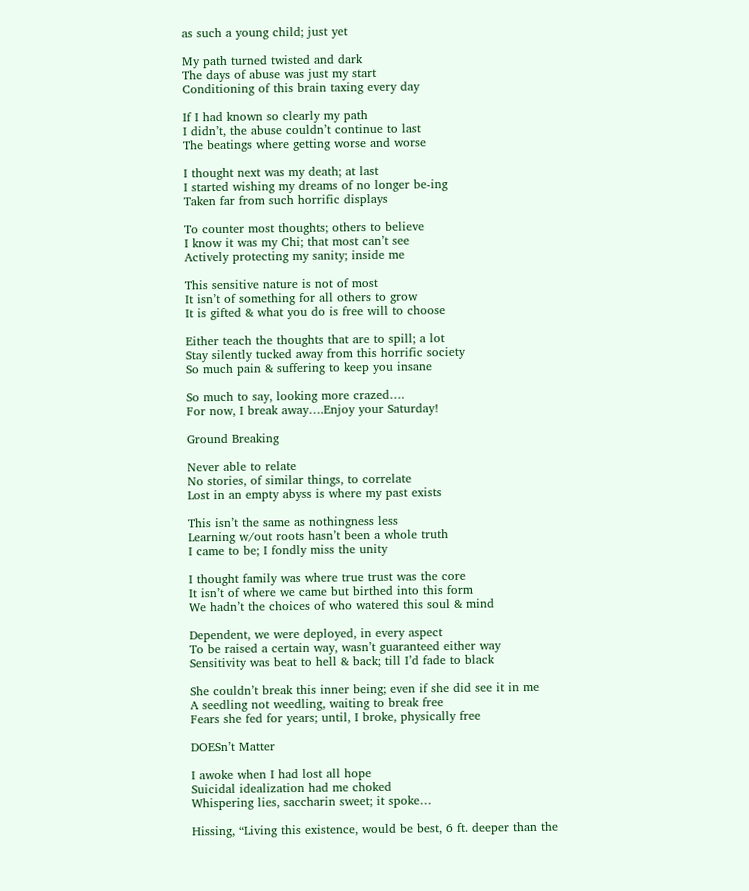as such a young child; just yet

My path turned twisted and dark
The days of abuse was just my start
Conditioning of this brain taxing every day

If I had known so clearly my path
I didn’t, the abuse couldn’t continue to last
The beatings where getting worse and worse

I thought next was my death; at last
I started wishing my dreams of no longer be-ing
Taken far from such horrific displays

To counter most thoughts; others to believe
I know it was my Chi; that most can’t see
Actively protecting my sanity; inside me

This sensitive nature is not of most
It isn’t of something for all others to grow
It is gifted & what you do is free will to choose

Either teach the thoughts that are to spill; a lot
Stay silently tucked away from this horrific society
So much pain & suffering to keep you insane

So much to say, looking more crazed….
For now, I break away….Enjoy your Saturday!

Ground Breaking

Never able to relate
No stories, of similar things, to correlate
Lost in an empty abyss is where my past exists

This isn’t the same as nothingness less
Learning w/out roots hasn’t been a whole truth
I came to be; I fondly miss the unity

I thought family was where true trust was the core
It isn’t of where we came but birthed into this form
We hadn’t the choices of who watered this soul & mind

Dependent, we were deployed, in every aspect
To be raised a certain way, wasn’t guaranteed either way
Sensitivity was beat to hell & back; till I’d fade to black

She couldn’t break this inner being; even if she did see it in me
A seedling not weedling, waiting to break free
Fears she fed for years; until, I broke, physically free

DOESn’t Matter

I awoke when I had lost all hope
Suicidal idealization had me choked
Whispering lies, saccharin sweet; it spoke…

Hissing, “Living this existence, would be best, 6 ft. deeper than the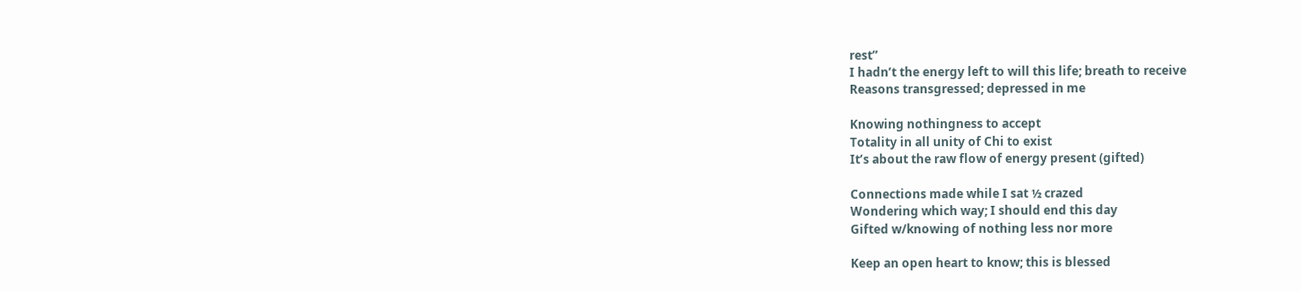rest”
I hadn’t the energy left to will this life; breath to receive
Reasons transgressed; depressed in me

Knowing nothingness to accept
Totality in all unity of Chi to exist
It’s about the raw flow of energy present (gifted)

Connections made while I sat ½ crazed
Wondering which way; I should end this day
Gifted w/knowing of nothing less nor more

Keep an open heart to know; this is blessed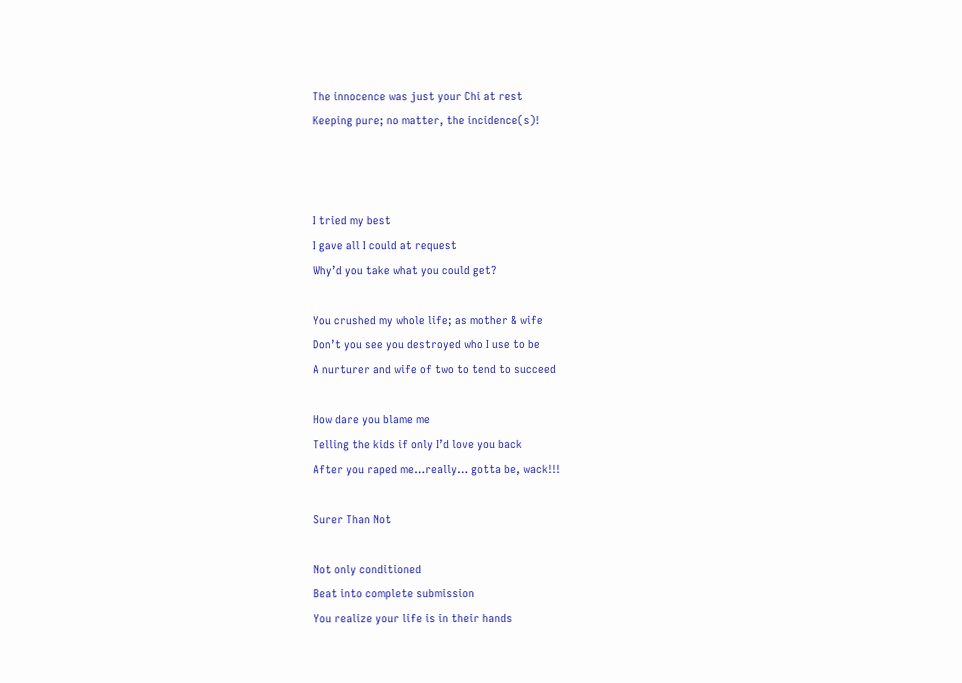The innocence was just your Chi at rest
Keeping pure; no matter, the incidence(s)!



I tried my best
I gave all I could at request
Why’d you take what you could get?

You crushed my whole life; as mother & wife
Don’t you see you destroyed who I use to be
A nurturer and wife of two to tend to succeed

How dare you blame me
Telling the kids if only I’d love you back
After you raped me…really… gotta be, wack!!!

Surer Than Not

Not only conditioned
Beat into complete submission
You realize your life is in their hands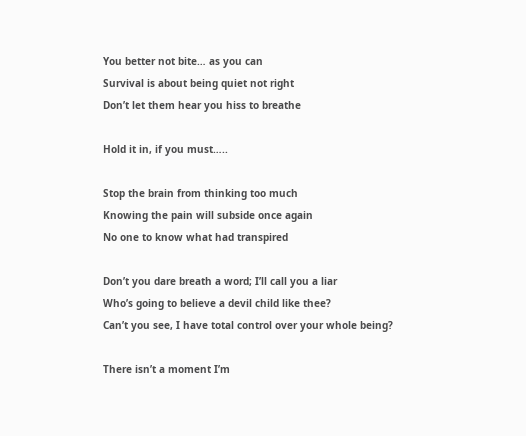You better not bite… as you can
Survival is about being quiet not right
Don’t let them hear you hiss to breathe

Hold it in, if you must…..

Stop the brain from thinking too much
Knowing the pain will subside once again
No one to know what had transpired

Don’t you dare breath a word; I’ll call you a liar
Who’s going to believe a devil child like thee?
Can’t you see, I have total control over your whole being?

There isn’t a moment I’m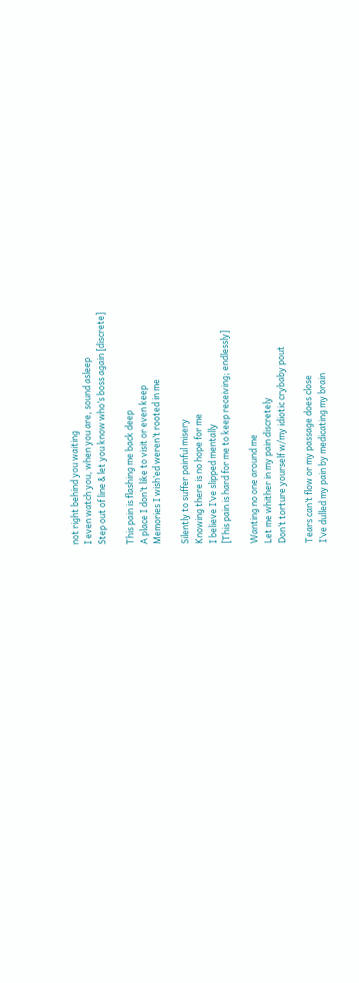not right behind you waiting
I even watch you, when you are, sound asleep
Step out of line & let you know who’s boss again [discrete]

This pain is flashing me back deep
A place I don’t like to visit or even keep
Memories I wish’ed weren’t rooted in me

Silently to suffer painful misery
Knowing there is no hope for me
I believe I’ve slipped mentally
[This pain is hard for me to keep receiving; endlessly]

Wanting no one around me
Let me whither in my pain discretely
Don’t torture yourself w/my idiotic crybaby pout

Tears can’t flow or my passage does close
I’ve dulled my pain by medicating my brain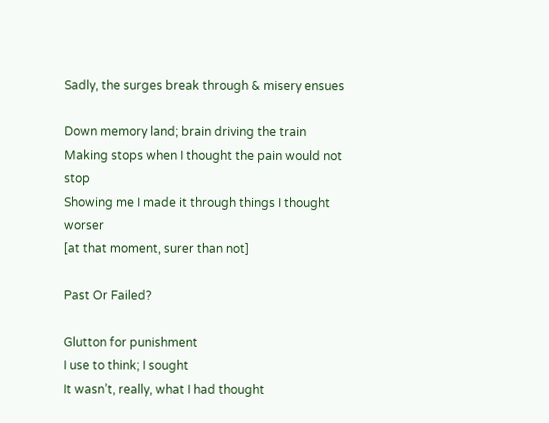Sadly, the surges break through & misery ensues

Down memory land; brain driving the train
Making stops when I thought the pain would not stop
Showing me I made it through things I thought worser
[at that moment, surer than not]

Past Or Failed?

Glutton for punishment
I use to think; I sought
It wasn’t, really, what I had thought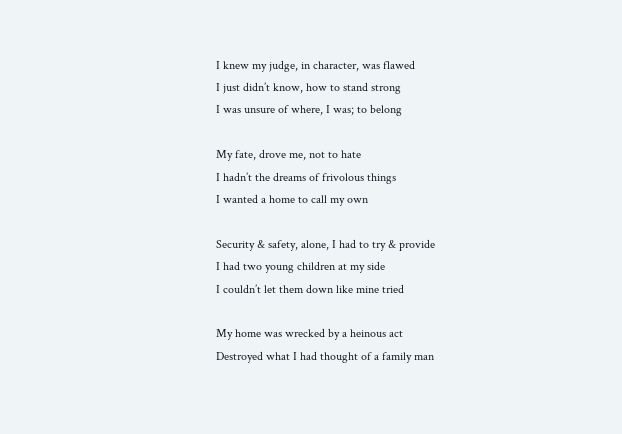I knew my judge, in character, was flawed
I just didn’t know, how to stand strong
I was unsure of where, I was; to belong

My fate, drove me, not to hate
I hadn’t the dreams of frivolous things
I wanted a home to call my own

Security & safety, alone, I had to try & provide
I had two young children at my side
I couldn’t let them down like mine tried

My home was wrecked by a heinous act
Destroyed what I had thought of a family man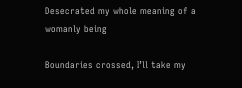Desecrated my whole meaning of a womanly being

Boundaries crossed, I’ll take my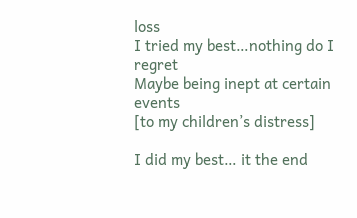loss
I tried my best…nothing do I regret
Maybe being inept at certain events
[to my children’s distress]

I did my best… it the end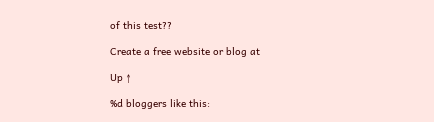of this test??

Create a free website or blog at

Up ↑

%d bloggers like this: